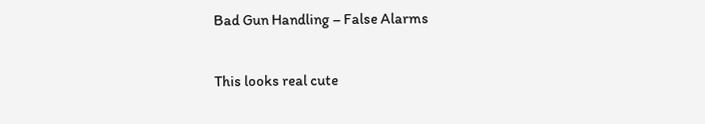Bad Gun Handling – False Alarms

This looks real cute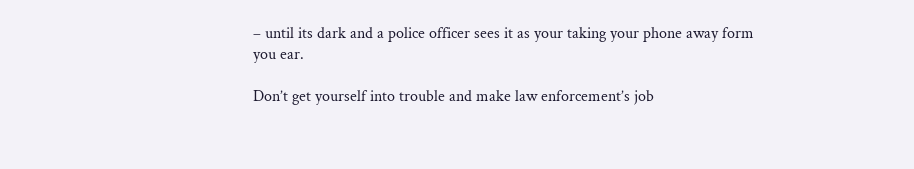– until its dark and a police officer sees it as your taking your phone away form you ear.

Don’t get yourself into trouble and make law enforcement’s job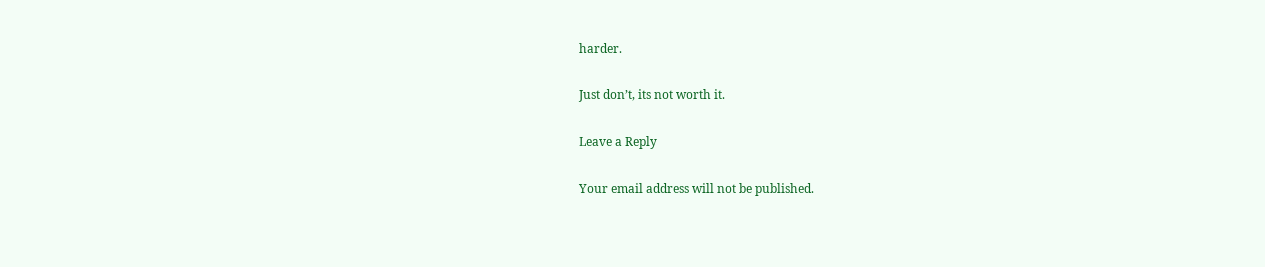harder.

Just don’t, its not worth it.

Leave a Reply

Your email address will not be published.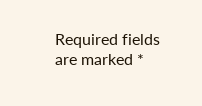Required fields are marked *